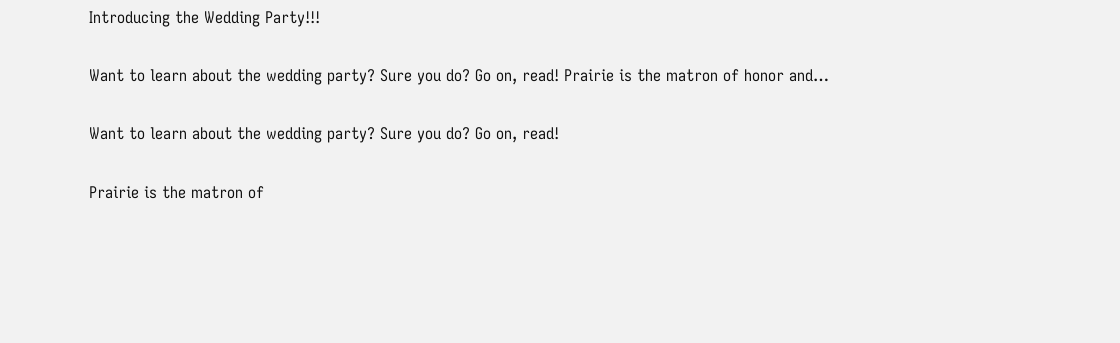Introducing the Wedding Party!!!

Want to learn about the wedding party? Sure you do? Go on, read! Prairie is the matron of honor and…

Want to learn about the wedding party? Sure you do? Go on, read!

Prairie is the matron of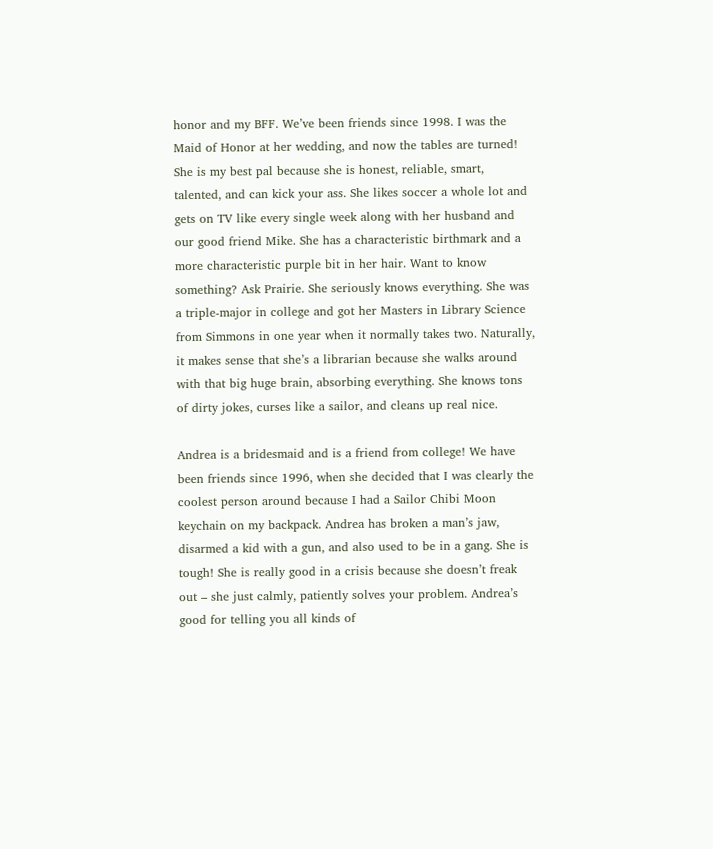honor and my BFF. We’ve been friends since 1998. I was the Maid of Honor at her wedding, and now the tables are turned! She is my best pal because she is honest, reliable, smart, talented, and can kick your ass. She likes soccer a whole lot and gets on TV like every single week along with her husband and our good friend Mike. She has a characteristic birthmark and a more characteristic purple bit in her hair. Want to know something? Ask Prairie. She seriously knows everything. She was a triple-major in college and got her Masters in Library Science from Simmons in one year when it normally takes two. Naturally, it makes sense that she’s a librarian because she walks around with that big huge brain, absorbing everything. She knows tons of dirty jokes, curses like a sailor, and cleans up real nice.

Andrea is a bridesmaid and is a friend from college! We have been friends since 1996, when she decided that I was clearly the coolest person around because I had a Sailor Chibi Moon keychain on my backpack. Andrea has broken a man’s jaw, disarmed a kid with a gun, and also used to be in a gang. She is tough! She is really good in a crisis because she doesn’t freak out – she just calmly, patiently solves your problem. Andrea’s good for telling you all kinds of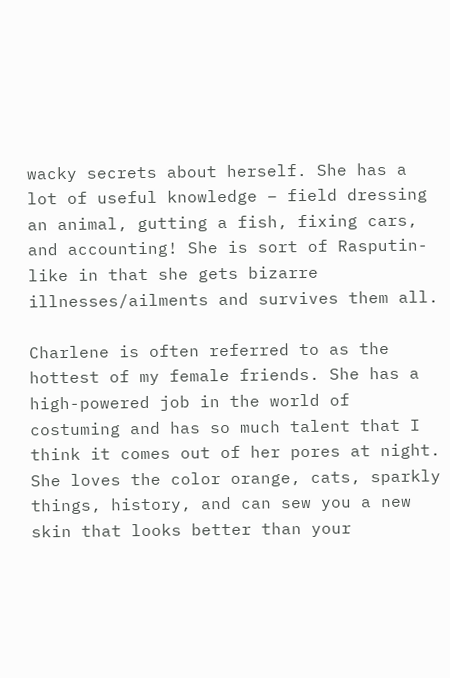wacky secrets about herself. She has a lot of useful knowledge – field dressing an animal, gutting a fish, fixing cars, and accounting! She is sort of Rasputin-like in that she gets bizarre illnesses/ailments and survives them all.

Charlene is often referred to as the hottest of my female friends. She has a high-powered job in the world of costuming and has so much talent that I think it comes out of her pores at night. She loves the color orange, cats, sparkly things, history, and can sew you a new skin that looks better than your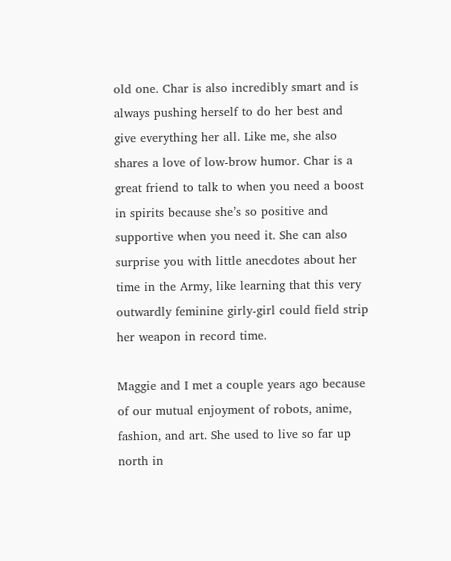old one. Char is also incredibly smart and is always pushing herself to do her best and give everything her all. Like me, she also shares a love of low-brow humor. Char is a great friend to talk to when you need a boost in spirits because she’s so positive and supportive when you need it. She can also surprise you with little anecdotes about her time in the Army, like learning that this very outwardly feminine girly-girl could field strip her weapon in record time.

Maggie and I met a couple years ago because of our mutual enjoyment of robots, anime, fashion, and art. She used to live so far up north in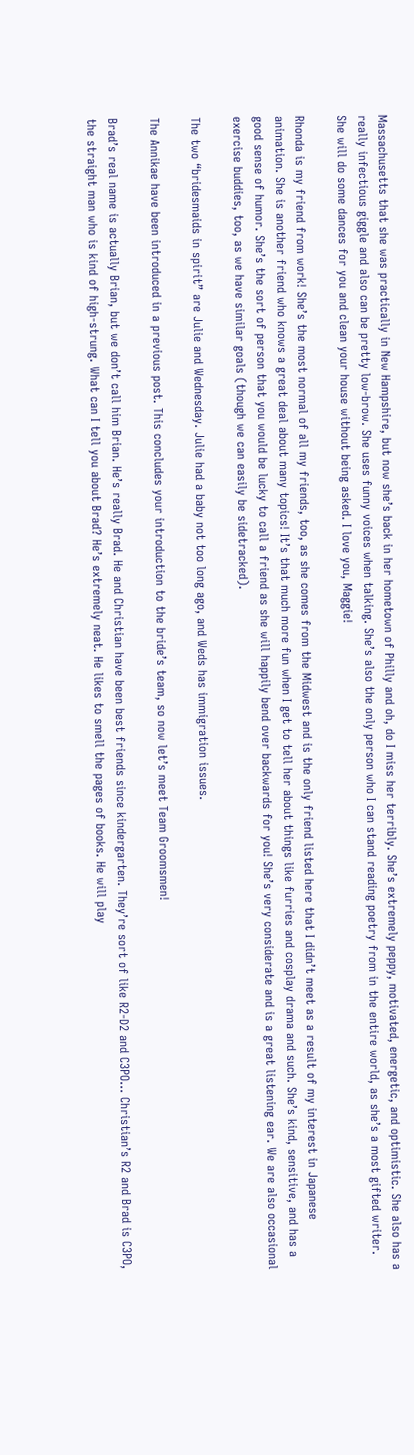Massachusetts that she was practically in New Hampshire, but now she’s back in her hometown of Philly and oh, do I miss her terribly. She’s extremely peppy, motivated, energetic, and optimistic. She also has a really infectious giggle and also can be pretty low-brow. She uses funny voices when talking. She’s also the only person who I can stand reading poetry from in the entire world, as she’s a most gifted writer. She will do some dances for you and clean your house without being asked. I love you, Maggie!

Rhonda is my friend from work! She’s the most normal of all my friends, too, as she comes from the Midwest and is the only friend listed here that I didn’t meet as a result of my interest in Japanese animation. She is another friend who knows a great deal about many topics! It’s that much more fun when I get to tell her about things like furries and cosplay drama and such. She’s kind, sensitive, and has a good sense of humor. She’s the sort of person that you would be lucky to call a friend as she will happily bend over backwards for you! She’s very considerate and is a great listening ear. We are also occasional exercise buddies, too, as we have similar goals (though we can easily be sidetracked).

The two “bridesmaids in spirit” are Julie and Wednesday. Julie had a baby not too long ago, and Weds has immigration issues.

The Annikae have been introduced in a previous post. This concludes your introduction to the bride’s team, so now let’s meet Team Groomsmen!

Brad’s real name is actually Brian, but we don’t call him Brian. He’s really Brad. He and Christian have been best friends since kindergarten. They’re sort of like R2-D2 and C3PO… Christian’s R2 and Brad is C3PO, the straight man who is kind of high-strung. What can I tell you about Brad? He’s extremely neat. He likes to smell the pages of books. He will play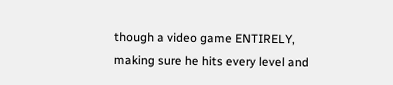though a video game ENTIRELY, making sure he hits every level and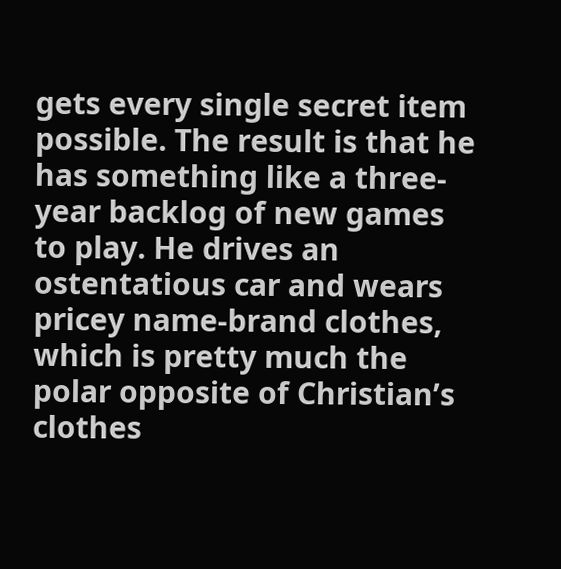gets every single secret item possible. The result is that he has something like a three-year backlog of new games to play. He drives an ostentatious car and wears pricey name-brand clothes, which is pretty much the polar opposite of Christian’s clothes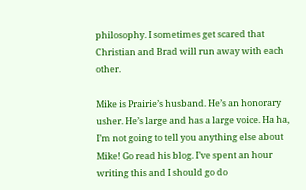philosophy. I sometimes get scared that Christian and Brad will run away with each other.

Mike is Prairie’s husband. He’s an honorary usher. He’s large and has a large voice. Ha ha, I’m not going to tell you anything else about Mike! Go read his blog. I’ve spent an hour writing this and I should go do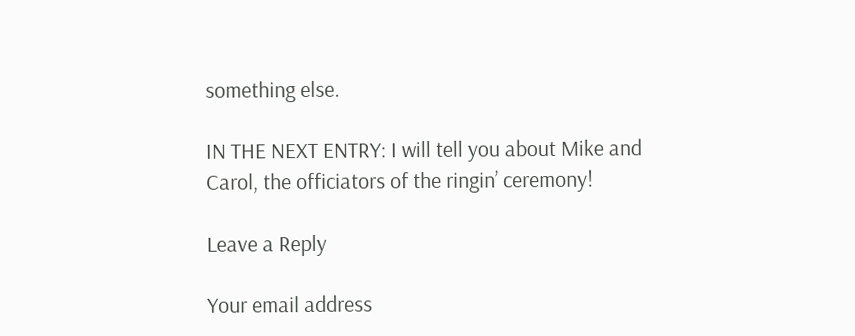something else.

IN THE NEXT ENTRY: I will tell you about Mike and Carol, the officiators of the ringin’ ceremony!

Leave a Reply

Your email address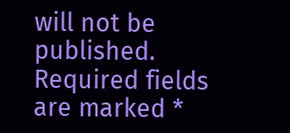will not be published. Required fields are marked *